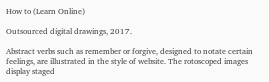How to (Learn Online)

Outsourced digital drawings, 2017.

Abstract verbs such as remember or forgive, designed to notate certain feelings, are illustrated in the style of website. The rotoscoped images display staged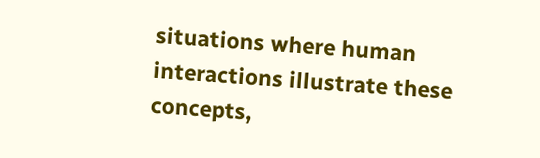situations where human interactions illustrate these concepts,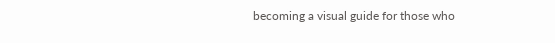becoming a visual guide for those who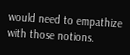would need to empathize with those notions.